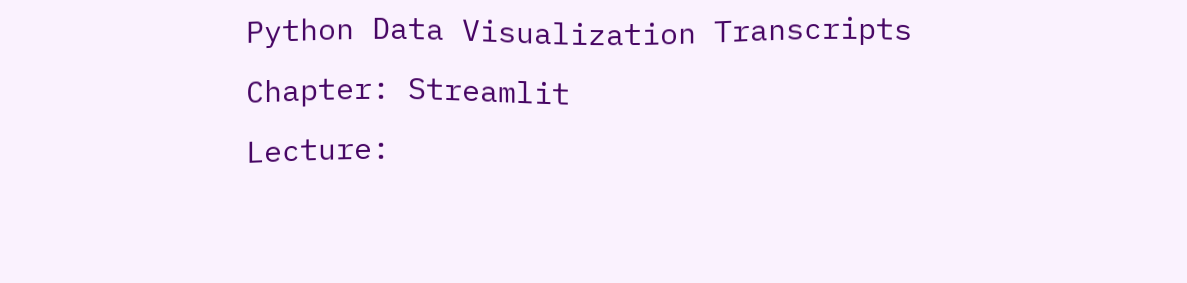Python Data Visualization Transcripts
Chapter: Streamlit
Lecture: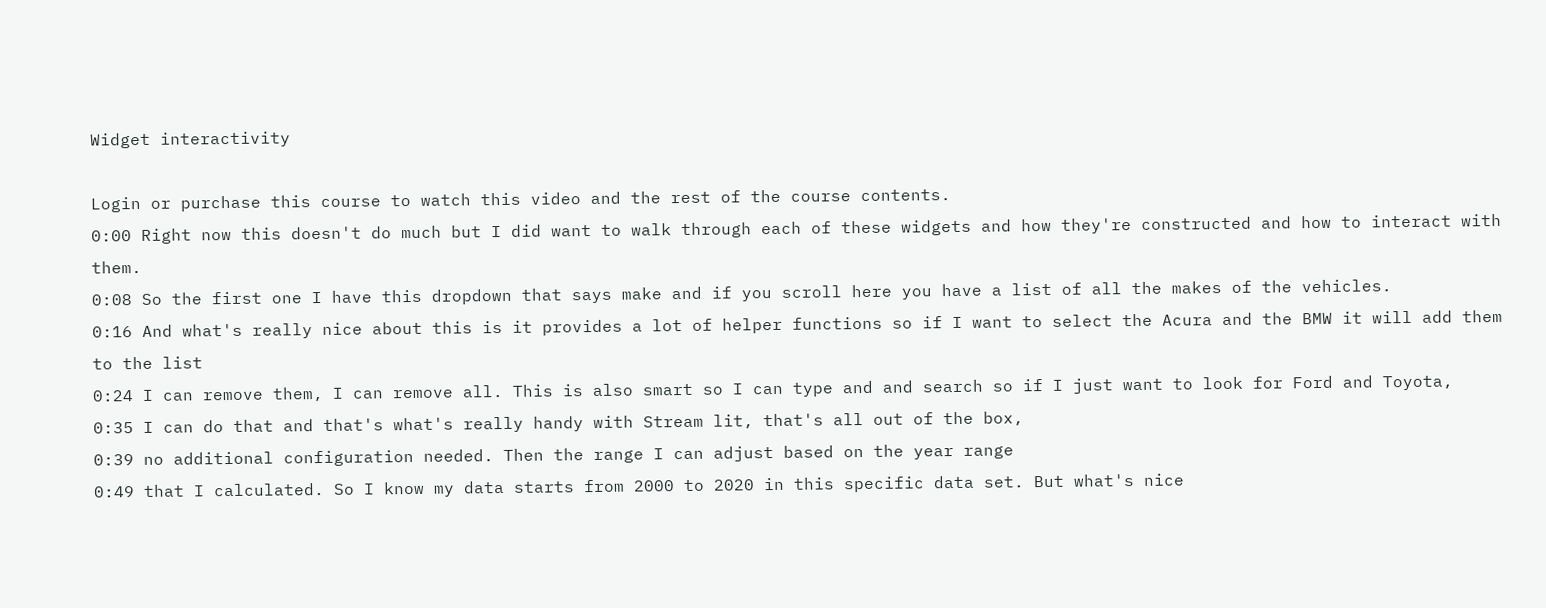Widget interactivity

Login or purchase this course to watch this video and the rest of the course contents.
0:00 Right now this doesn't do much but I did want to walk through each of these widgets and how they're constructed and how to interact with them.
0:08 So the first one I have this dropdown that says make and if you scroll here you have a list of all the makes of the vehicles.
0:16 And what's really nice about this is it provides a lot of helper functions so if I want to select the Acura and the BMW it will add them to the list
0:24 I can remove them, I can remove all. This is also smart so I can type and and search so if I just want to look for Ford and Toyota,
0:35 I can do that and that's what's really handy with Stream lit, that's all out of the box,
0:39 no additional configuration needed. Then the range I can adjust based on the year range
0:49 that I calculated. So I know my data starts from 2000 to 2020 in this specific data set. But what's nice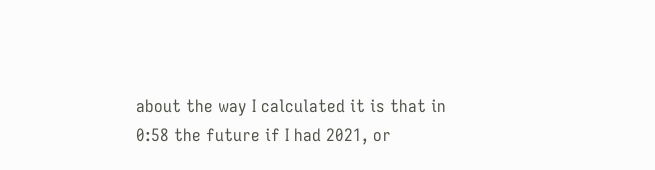about the way I calculated it is that in
0:58 the future if I had 2021, or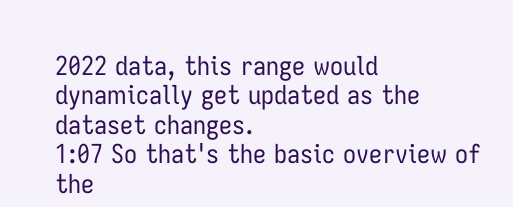2022 data, this range would dynamically get updated as the dataset changes.
1:07 So that's the basic overview of the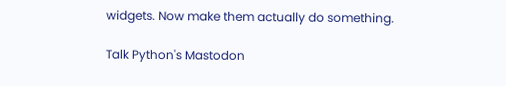widgets. Now make them actually do something.

Talk Python's Mastodon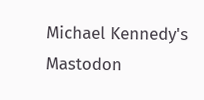Michael Kennedy's Mastodon